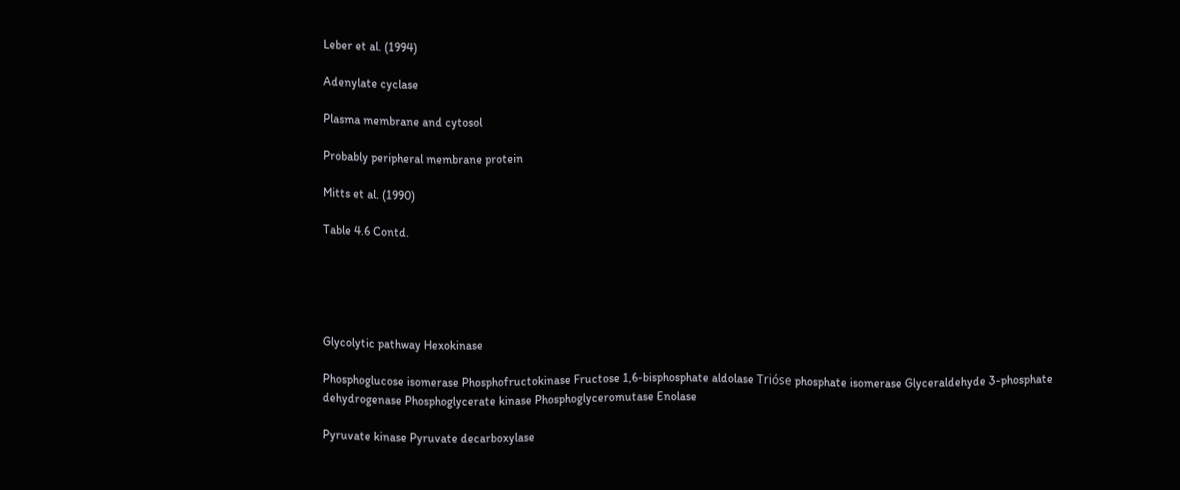Leber et al. (1994)

Adenylate cyclase

Plasma membrane and cytosol

Probably peripheral membrane protein

Mitts et al. (1990)

Table 4.6 Contd.





Glycolytic pathway Hexokinase

Phosphoglucose isomerase Phosphofructokinase Fructose 1,6-bisphosphate aldolase Trióse phosphate isomerase Glyceraldehyde 3-phosphate dehydrogenase Phosphoglycerate kinase Phosphoglyceromutase Enolase

Pyruvate kinase Pyruvate decarboxylase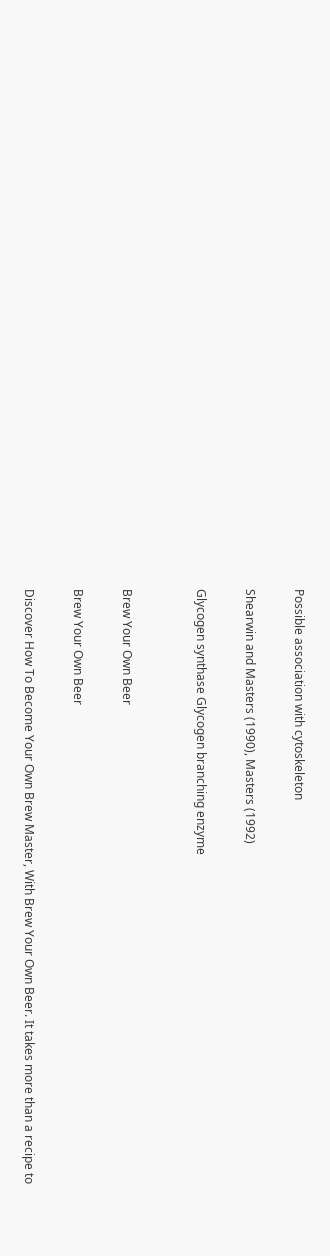Possible association with cytoskeleton

Shearwin and Masters (1990), Masters (1992)

Glycogen synthase Glycogen branching enzyme


Brew Your Own Beer

Brew Your Own Beer

Discover How To Become Your Own Brew Master, With Brew Your Own Beer. It takes more than a recipe to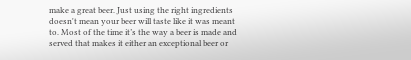make a great beer. Just using the right ingredients doesn't mean your beer will taste like it was meant to. Most of the time it’s the way a beer is made and served that makes it either an exceptional beer or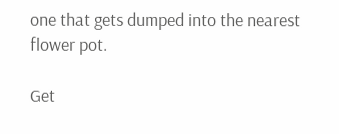one that gets dumped into the nearest flower pot.

Get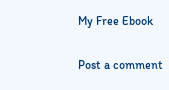My Free Ebook

Post a comment